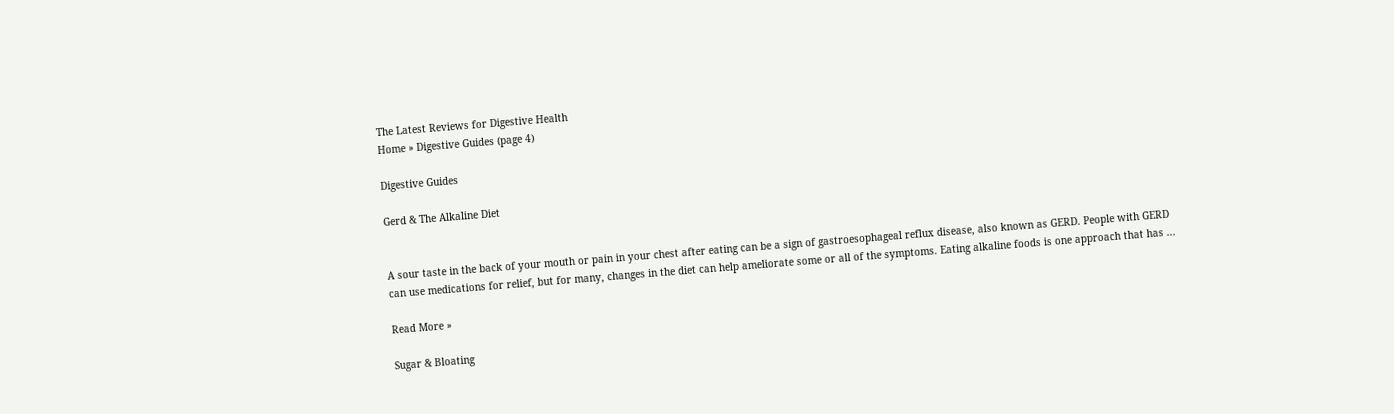The Latest Reviews for Digestive Health
Home » Digestive Guides (page 4)

Digestive Guides

Gerd & The Alkaline Diet


A sour taste in the back of your mouth or pain in your chest after eating can be a sign of gastroesophageal reflux disease, also known as GERD. People with GERD can use medications for relief, but for many, changes in the diet can help ameliorate some or all of the symptoms. Eating alkaline foods is one approach that has ...

Read More »

Sugar & Bloating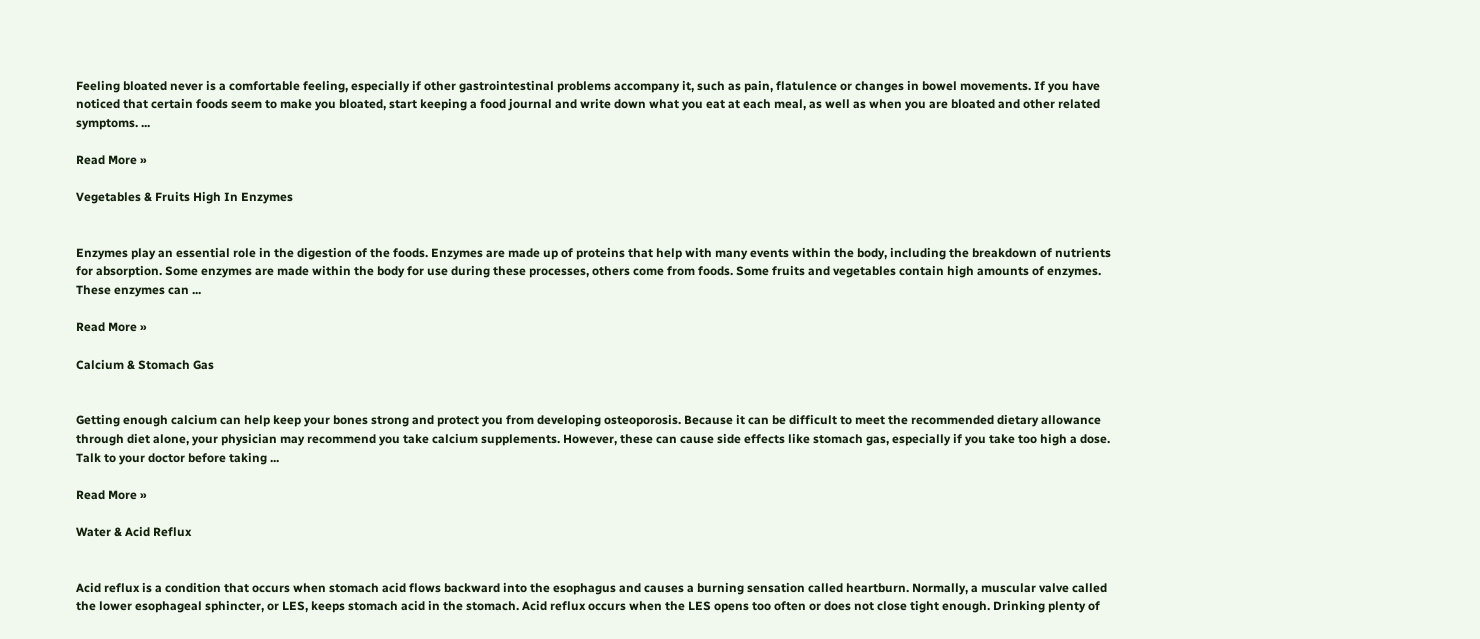Feeling bloated never is a comfortable feeling, especially if other gastrointestinal problems accompany it, such as pain, flatulence or changes in bowel movements. If you have noticed that certain foods seem to make you bloated, start keeping a food journal and write down what you eat at each meal, as well as when you are bloated and other related symptoms. ...

Read More »

Vegetables & Fruits High In Enzymes


Enzymes play an essential role in the digestion of the foods. Enzymes are made up of proteins that help with many events within the body, including the breakdown of nutrients for absorption. Some enzymes are made within the body for use during these processes, others come from foods. Some fruits and vegetables contain high amounts of enzymes. These enzymes can ...

Read More »

Calcium & Stomach Gas


Getting enough calcium can help keep your bones strong and protect you from developing osteoporosis. Because it can be difficult to meet the recommended dietary allowance through diet alone, your physician may recommend you take calcium supplements. However, these can cause side effects like stomach gas, especially if you take too high a dose. Talk to your doctor before taking ...

Read More »

Water & Acid Reflux


Acid reflux is a condition that occurs when stomach acid flows backward into the esophagus and causes a burning sensation called heartburn. Normally, a muscular valve called the lower esophageal sphincter, or LES, keeps stomach acid in the stomach. Acid reflux occurs when the LES opens too often or does not close tight enough. Drinking plenty of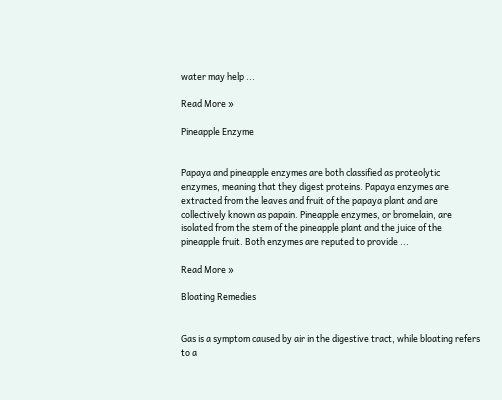water may help ...

Read More »

Pineapple Enzyme


Papaya and pineapple enzymes are both classified as proteolytic enzymes, meaning that they digest proteins. Papaya enzymes are extracted from the leaves and fruit of the papaya plant and are collectively known as papain. Pineapple enzymes, or bromelain, are isolated from the stem of the pineapple plant and the juice of the pineapple fruit. Both enzymes are reputed to provide ...

Read More »

Bloating Remedies


Gas is a symptom caused by air in the digestive tract, while bloating refers to a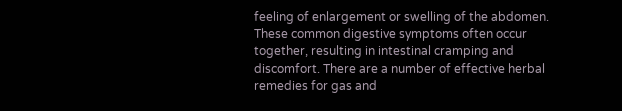feeling of enlargement or swelling of the abdomen. These common digestive symptoms often occur together, resulting in intestinal cramping and discomfort. There are a number of effective herbal remedies for gas and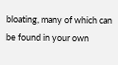bloating, many of which can be found in your own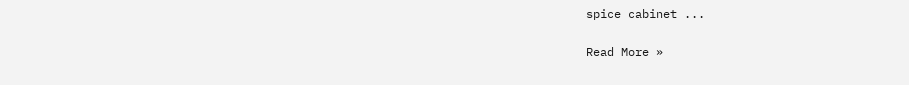spice cabinet ...

Read More »